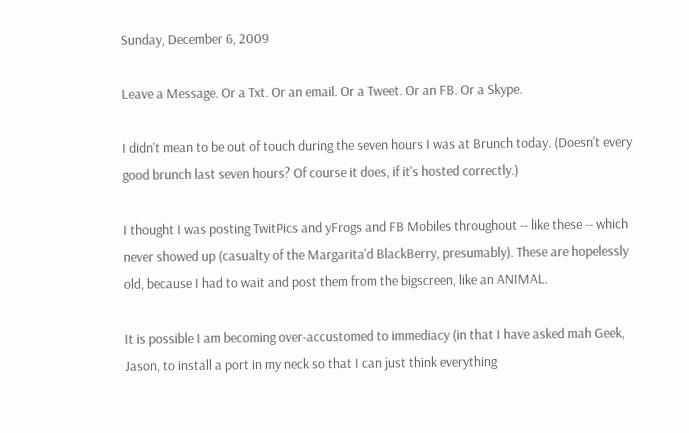Sunday, December 6, 2009

Leave a Message. Or a Txt. Or an email. Or a Tweet. Or an FB. Or a Skype.

I didn't mean to be out of touch during the seven hours I was at Brunch today. (Doesn't every good brunch last seven hours? Of course it does, if it's hosted correctly.)

I thought I was posting TwitPics and yFrogs and FB Mobiles throughout -- like these -- which never showed up (casualty of the Margarita'd BlackBerry, presumably). These are hopelessly old, because I had to wait and post them from the bigscreen, like an ANIMAL.

It is possible I am becoming over-accustomed to immediacy (in that I have asked mah Geek, Jason, to install a port in my neck so that I can just think everything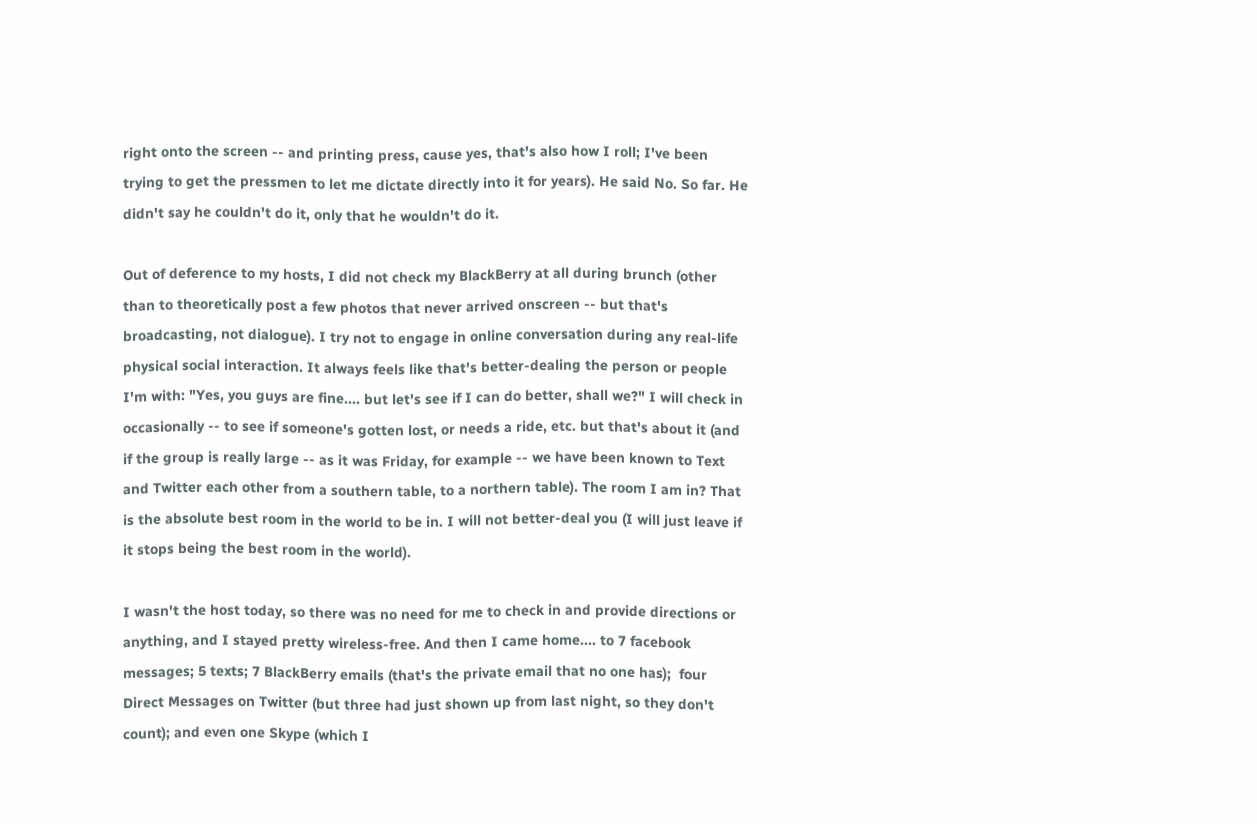right onto the screen -- and printing press, cause yes, that's also how I roll; I've been trying to get the pressmen to let me dictate directly into it for years). He said No. So far. He didn't say he couldn't do it, only that he wouldn't do it.

Out of deference to my hosts, I did not check my BlackBerry at all during brunch (other than to theoretically post a few photos that never arrived onscreen -- but that's broadcasting, not dialogue). I try not to engage in online conversation during any real-life physical social interaction. It always feels like that's better-dealing the person or people I'm with: "Yes, you guys are fine.... but let's see if I can do better, shall we?" I will check in occasionally -- to see if someone's gotten lost, or needs a ride, etc. but that's about it (and if the group is really large -- as it was Friday, for example -- we have been known to Text and Twitter each other from a southern table, to a northern table). The room I am in? That is the absolute best room in the world to be in. I will not better-deal you (I will just leave if it stops being the best room in the world).

I wasn't the host today, so there was no need for me to check in and provide directions or anything, and I stayed pretty wireless-free. And then I came home.... to 7 facebook messages; 5 texts; 7 BlackBerry emails (that's the private email that no one has);  four Direct Messages on Twitter (but three had just shown up from last night, so they don't count); and even one Skype (which I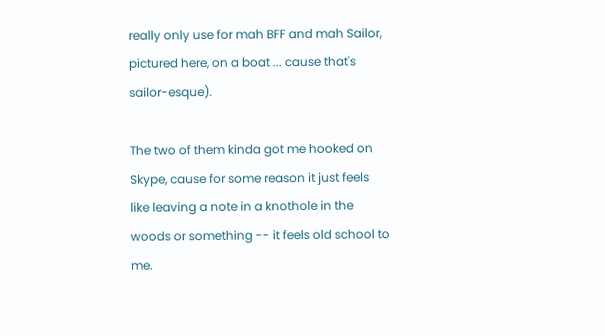really only use for mah BFF and mah Sailor, pictured here, on a boat ... cause that's sailor-esque).

The two of them kinda got me hooked on Skype, cause for some reason it just feels like leaving a note in a knothole in the woods or something -- it feels old school to me.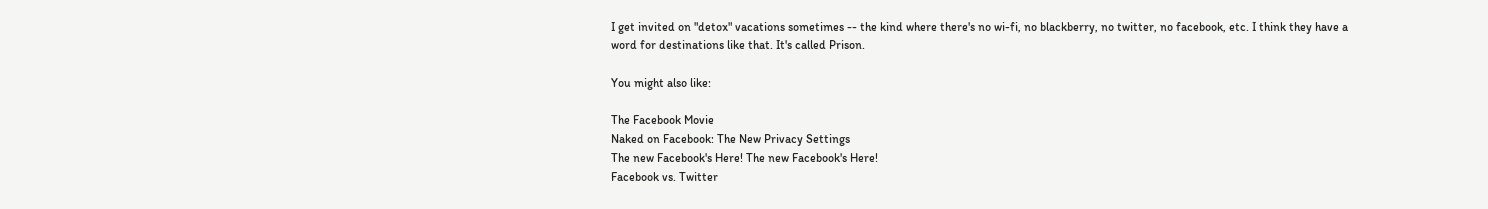I get invited on "detox" vacations sometimes -- the kind where there's no wi-fi, no blackberry, no twitter, no facebook, etc. I think they have a word for destinations like that. It's called Prison.

You might also like:

The Facebook Movie
Naked on Facebook: The New Privacy Settings
The new Facebook's Here! The new Facebook's Here!
Facebook vs. Twitter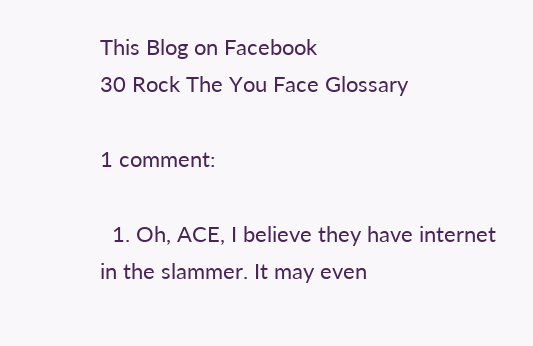This Blog on Facebook
30 Rock The You Face Glossary

1 comment:

  1. Oh, ACE, I believe they have internet in the slammer. It may even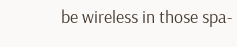be wireless in those spa-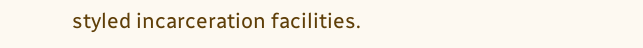styled incarceration facilities.